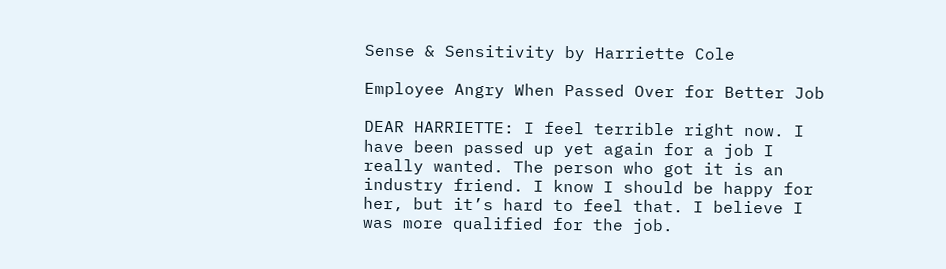Sense & Sensitivity by Harriette Cole

Employee Angry When Passed Over for Better Job

DEAR HARRIETTE: I feel terrible right now. I have been passed up yet again for a job I really wanted. The person who got it is an industry friend. I know I should be happy for her, but it’s hard to feel that. I believe I was more qualified for the job.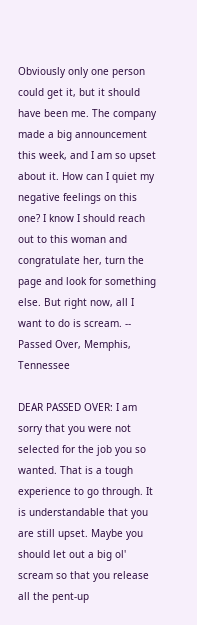Obviously only one person could get it, but it should have been me. The company made a big announcement this week, and I am so upset about it. How can I quiet my negative feelings on this one? I know I should reach out to this woman and congratulate her, turn the page and look for something else. But right now, all I want to do is scream. -- Passed Over, Memphis, Tennessee

DEAR PASSED OVER: I am sorry that you were not selected for the job you so wanted. That is a tough experience to go through. It is understandable that you are still upset. Maybe you should let out a big ol' scream so that you release all the pent-up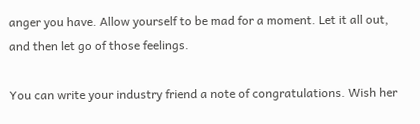anger you have. Allow yourself to be mad for a moment. Let it all out, and then let go of those feelings.

You can write your industry friend a note of congratulations. Wish her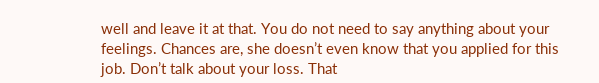well and leave it at that. You do not need to say anything about your feelings. Chances are, she doesn’t even know that you applied for this job. Don’t talk about your loss. That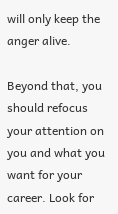will only keep the anger alive.

Beyond that, you should refocus your attention on you and what you want for your career. Look for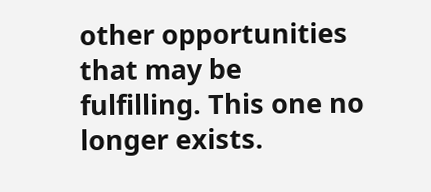other opportunities that may be fulfilling. This one no longer exists.